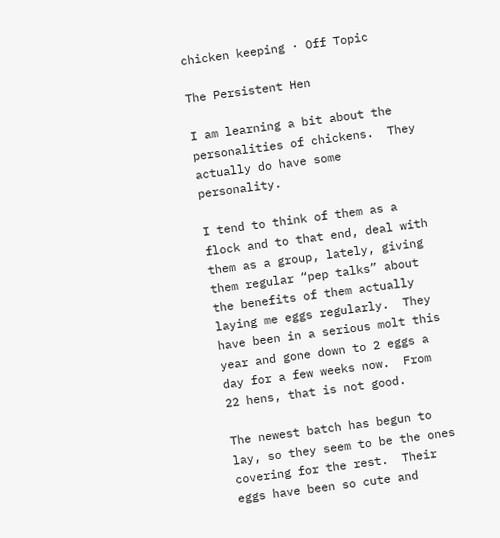chicken keeping · Off Topic

The Persistent Hen

I am learning a bit about the personalities of chickens.  They actually do have some personality.

I tend to think of them as a flock and to that end, deal with them as a group, lately, giving them regular “pep talks” about the benefits of them actually laying me eggs regularly.  They have been in a serious molt this year and gone down to 2 eggs a day for a few weeks now.  From 22 hens, that is not good.

The newest batch has begun to lay, so they seem to be the ones covering for the rest.  Their eggs have been so cute and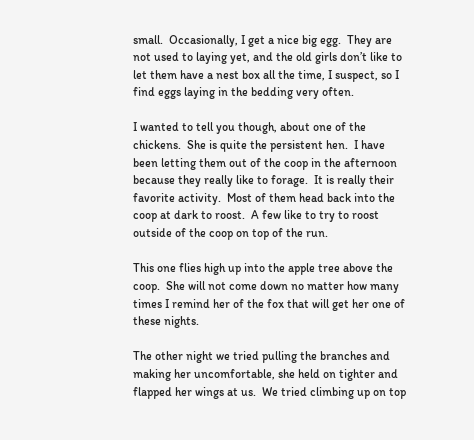small.  Occasionally, I get a nice big egg.  They are not used to laying yet, and the old girls don’t like to let them have a nest box all the time, I suspect, so I find eggs laying in the bedding very often.

I wanted to tell you though, about one of the chickens.  She is quite the persistent hen.  I have been letting them out of the coop in the afternoon because they really like to forage.  It is really their favorite activity.  Most of them head back into the coop at dark to roost.  A few like to try to roost outside of the coop on top of the run.

This one flies high up into the apple tree above the coop.  She will not come down no matter how many times I remind her of the fox that will get her one of these nights.

The other night we tried pulling the branches and making her uncomfortable, she held on tighter and flapped her wings at us.  We tried climbing up on top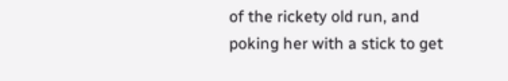of the rickety old run, and poking her with a stick to get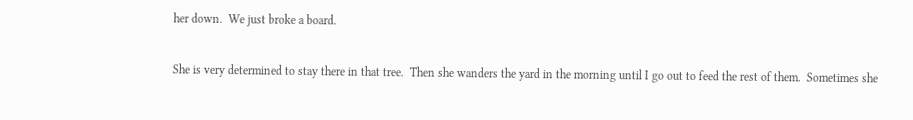her down.  We just broke a board.

She is very determined to stay there in that tree.  Then she wanders the yard in the morning until I go out to feed the rest of them.  Sometimes she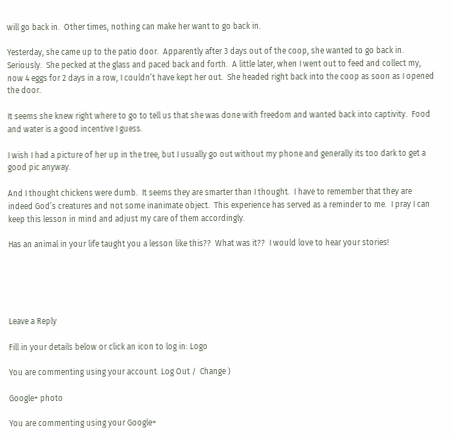will go back in.  Other times, nothing can make her want to go back in.

Yesterday, she came up to the patio door.  Apparently after 3 days out of the coop, she wanted to go back in.  Seriously.  She pecked at the glass and paced back and forth.  A little later, when I went out to feed and collect my, now 4 eggs for 2 days in a row, I couldn’t have kept her out.  She headed right back into the coop as soon as I opened the door.

It seems she knew right where to go to tell us that she was done with freedom and wanted back into captivity.  Food and water is a good incentive I guess.

I wish I had a picture of her up in the tree, but I usually go out without my phone and generally its too dark to get a good pic anyway.

And I thought chickens were dumb.  It seems they are smarter than I thought.  I have to remember that they are indeed God’s creatures and not some inanimate object.  This experience has served as a reminder to me.  I pray I can keep this lesson in mind and adjust my care of them accordingly.

Has an animal in your life taught you a lesson like this??  What was it??  I would love to hear your stories!





Leave a Reply

Fill in your details below or click an icon to log in: Logo

You are commenting using your account. Log Out /  Change )

Google+ photo

You are commenting using your Google+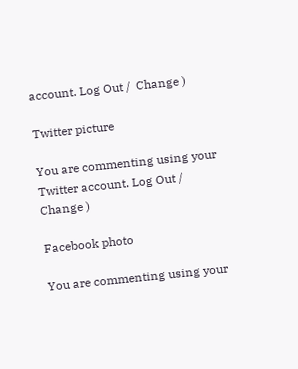account. Log Out /  Change )

Twitter picture

You are commenting using your Twitter account. Log Out /  Change )

Facebook photo

You are commenting using your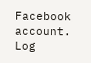Facebook account. Log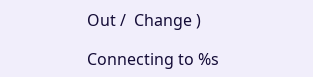Out /  Change )

Connecting to %s